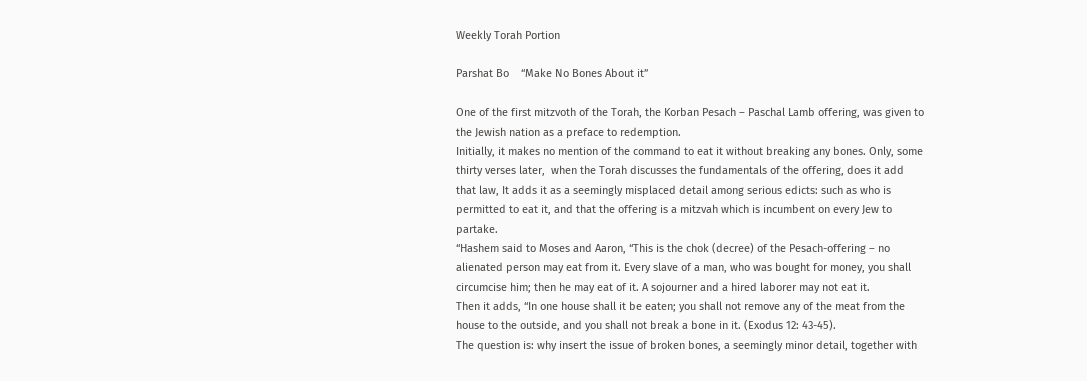Weekly Torah Portion

Parshat Bo    “Make No Bones About it”

One of the first mitzvoth of the Torah, the Korban Pesach – Paschal Lamb offering, was given to the Jewish nation as a preface to redemption.
Initially, it makes no mention of the command to eat it without breaking any bones. Only, some thirty verses later,  when the Torah discusses the fundamentals of the offering, does it add that law, It adds it as a seemingly misplaced detail among serious edicts: such as who is permitted to eat it, and that the offering is a mitzvah which is incumbent on every Jew to partake.
“Hashem said to Moses and Aaron, “This is the chok (decree) of the Pesach-offering – no alienated person may eat from it. Every slave of a man, who was bought for money, you shall circumcise him; then he may eat of it. A sojourner and a hired laborer may not eat it.
Then it adds, “In one house shall it be eaten; you shall not remove any of the meat from the house to the outside, and you shall not break a bone in it. (Exodus 12: 43-45).
The question is: why insert the issue of broken bones, a seemingly minor detail, together with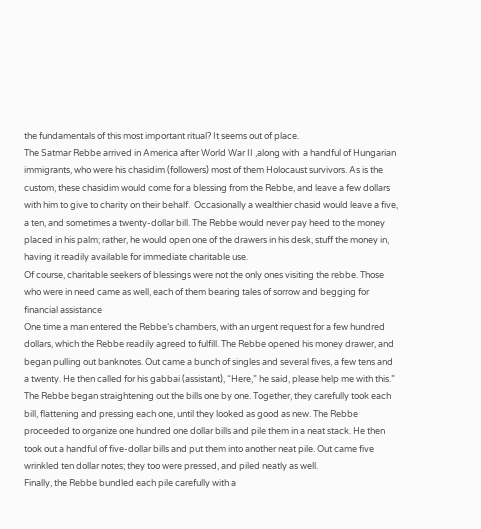the fundamentals of this most important ritual? It seems out of place.
The Satmar Rebbe arrived in America after World War II ,along with  a handful of Hungarian immigrants, who were his chasidim (followers) most of them Holocaust survivors. As is the custom, these chasidim would come for a blessing from the Rebbe, and leave a few dollars with him to give to charity on their behalf.  Occasionally a wealthier chasid would leave a five, a ten, and sometimes a twenty-dollar bill. The Rebbe would never pay heed to the money placed in his palm; rather, he would open one of the drawers in his desk, stuff the money in, having it readily available for immediate charitable use.
Of course, charitable seekers of blessings were not the only ones visiting the rebbe. Those who were in need came as well, each of them bearing tales of sorrow and begging for financial assistance
One time a man entered the Rebbe’s chambers, with an urgent request for a few hundred dollars, which the Rebbe readily agreed to fulfill. The Rebbe opened his money drawer, and began pulling out banknotes. Out came a bunch of singles and several fives, a few tens and a twenty. He then called for his gabbai (assistant), “Here,” he said, please help me with this.”
The Rebbe began straightening out the bills one by one. Together, they carefully took each bill, flattening and pressing each one, until they looked as good as new. The Rebbe proceeded to organize one hundred one dollar bills and pile them in a neat stack. He then took out a handful of five-dollar bills and put them into another neat pile. Out came five wrinkled ten dollar notes; they too were pressed, and piled neatly as well.
Finally, the Rebbe bundled each pile carefully with a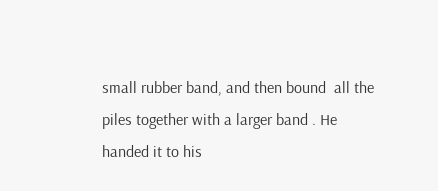small rubber band, and then bound  all the piles together with a larger band . He handed it to his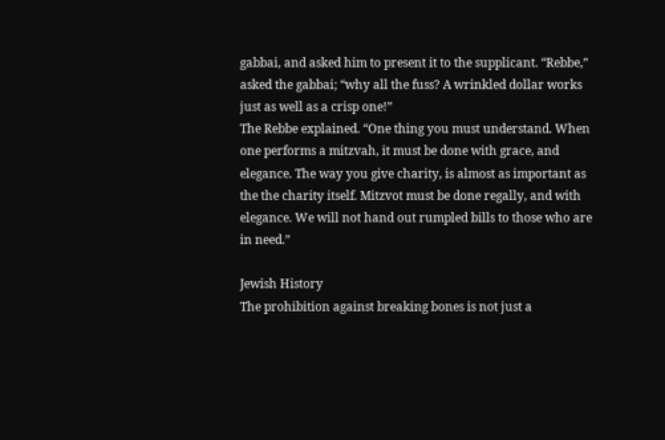gabbai, and asked him to present it to the supplicant. “Rebbe,” asked the gabbai; “why all the fuss? A wrinkled dollar works just as well as a crisp one!”
The Rebbe explained. “One thing you must understand. When one performs a mitzvah, it must be done with grace, and elegance. The way you give charity, is almost as important as the the charity itself. Mitzvot must be done regally, and with elegance. We will not hand out rumpled bills to those who are in need.”

Jewish History
The prohibition against breaking bones is not just a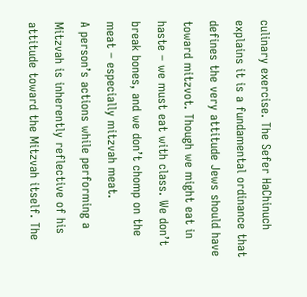culinary exercise. The Sefer HaChinuch explains it is a fundamental ordinance that defines the very attitude Jews should have toward mitzvot. Though we might eat in haste – we must eat with class. We don’t break bones, and we don’t chomp on the meat – especially mitzvah meat.
A person’s actions while performing a Mitzvah is inherently reflective of his attitude toward the Mitzvah itself. The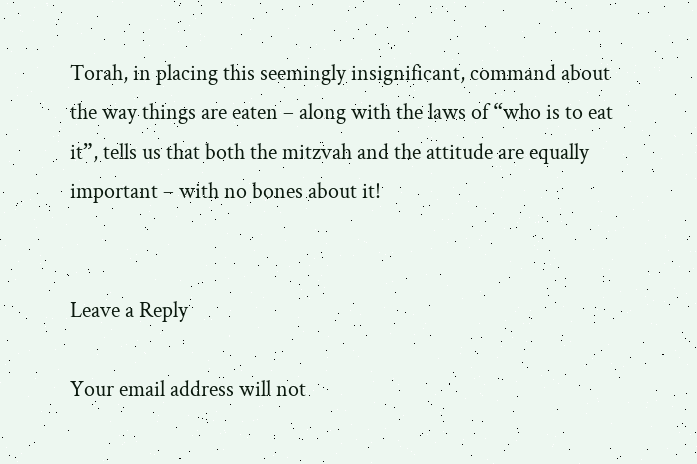Torah, in placing this seemingly insignificant, command about the way things are eaten – along with the laws of “who is to eat it”, tells us that both the mitzvah and the attitude are equally important – with no bones about it!


Leave a Reply

Your email address will not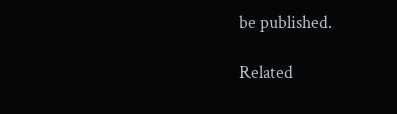be published.

Related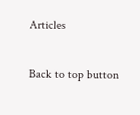Articles

Back to top button